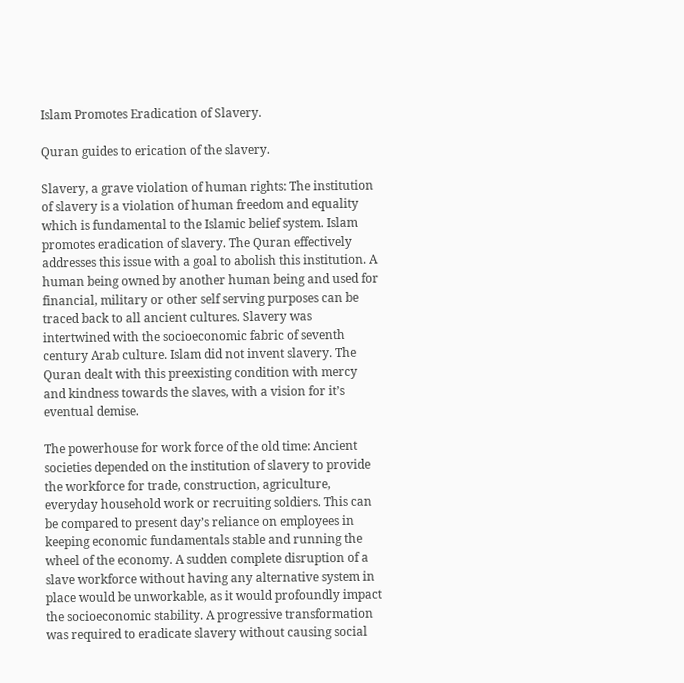Islam Promotes Eradication of Slavery.

Quran guides to erication of the slavery.

Slavery, a grave violation of human rights: The institution of slavery is a violation of human freedom and equality which is fundamental to the Islamic belief system. Islam promotes eradication of slavery. The Quran effectively addresses this issue with a goal to abolish this institution. A human being owned by another human being and used for financial, military or other self serving purposes can be traced back to all ancient cultures. Slavery was intertwined with the socioeconomic fabric of seventh century Arab culture. Islam did not invent slavery. The Quran dealt with this preexisting condition with mercy and kindness towards the slaves, with a vision for it’s eventual demise.

The powerhouse for work force of the old time: Ancient societies depended on the institution of slavery to provide the workforce for trade, construction, agriculture, everyday household work or recruiting soldiers. This can be compared to present day’s reliance on employees in keeping economic fundamentals stable and running the wheel of the economy. A sudden complete disruption of a slave workforce without having any alternative system in place would be unworkable, as it would profoundly impact the socioeconomic stability. A progressive transformation was required to eradicate slavery without causing social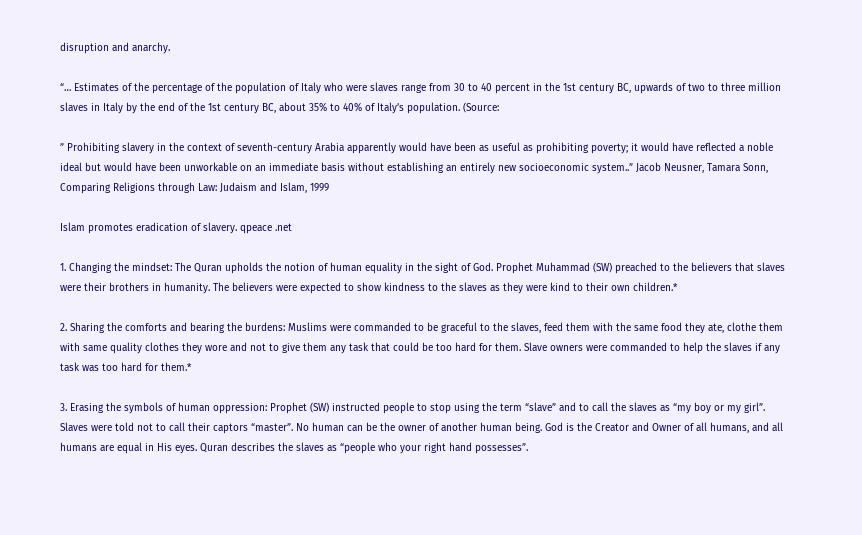disruption and anarchy.

“… Estimates of the percentage of the population of Italy who were slaves range from 30 to 40 percent in the 1st century BC, upwards of two to three million slaves in Italy by the end of the 1st century BC, about 35% to 40% of Italy’s population. (Source:

” Prohibiting slavery in the context of seventh-century Arabia apparently would have been as useful as prohibiting poverty; it would have reflected a noble ideal but would have been unworkable on an immediate basis without establishing an entirely new socioeconomic system..” Jacob Neusner, Tamara Sonn, Comparing Religions through Law: Judaism and Islam, 1999

Islam promotes eradication of slavery. qpeace .net

1. Changing the mindset: The Quran upholds the notion of human equality in the sight of God. Prophet Muhammad (SW) preached to the believers that slaves were their brothers in humanity. The believers were expected to show kindness to the slaves as they were kind to their own children.*

2. Sharing the comforts and bearing the burdens: Muslims were commanded to be graceful to the slaves, feed them with the same food they ate, clothe them with same quality clothes they wore and not to give them any task that could be too hard for them. Slave owners were commanded to help the slaves if any task was too hard for them.*

3. Erasing the symbols of human oppression: Prophet (SW) instructed people to stop using the term “slave” and to call the slaves as “my boy or my girl”. Slaves were told not to call their captors “master”. No human can be the owner of another human being. God is the Creator and Owner of all humans, and all humans are equal in His eyes. Quran describes the slaves as “people who your right hand possesses”.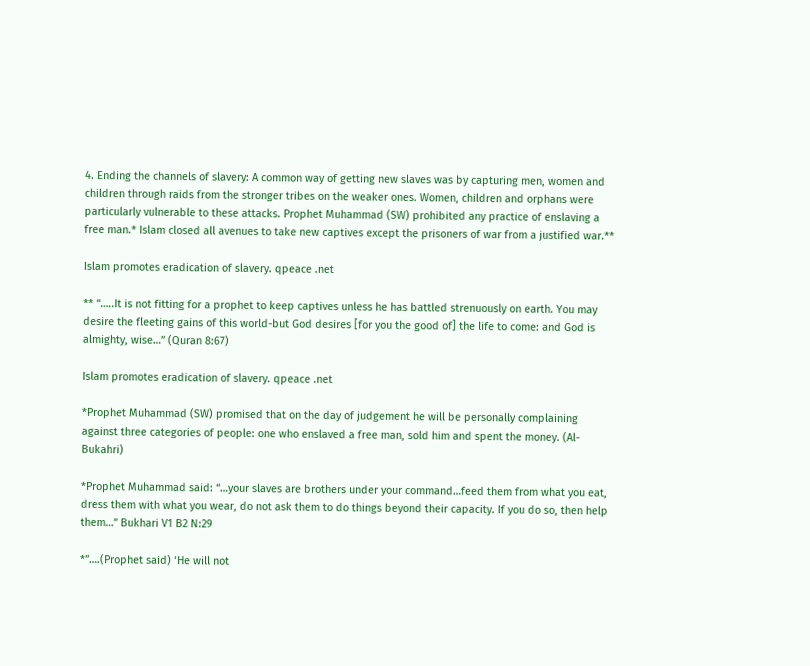4. Ending the channels of slavery: A common way of getting new slaves was by capturing men, women and children through raids from the stronger tribes on the weaker ones. Women, children and orphans were particularly vulnerable to these attacks. Prophet Muhammad (SW) prohibited any practice of enslaving a free man.* Islam closed all avenues to take new captives except the prisoners of war from a justified war.**

Islam promotes eradication of slavery. qpeace .net

** “…..It is not fitting for a prophet to keep captives unless he has battled strenuously on earth. You may desire the fleeting gains of this world-but God desires [for you the good of] the life to come: and God is almighty, wise…” (Quran 8:67)

Islam promotes eradication of slavery. qpeace .net

*Prophet Muhammad (SW) promised that on the day of judgement he will be personally complaining against three categories of people: one who enslaved a free man, sold him and spent the money. (Al-Bukahri)

*Prophet Muhammad said: “…your slaves are brothers under your command…feed them from what you eat, dress them with what you wear, do not ask them to do things beyond their capacity. If you do so, then help them…” Bukhari V1 B2 N:29

*”….(Prophet said) ‘He will not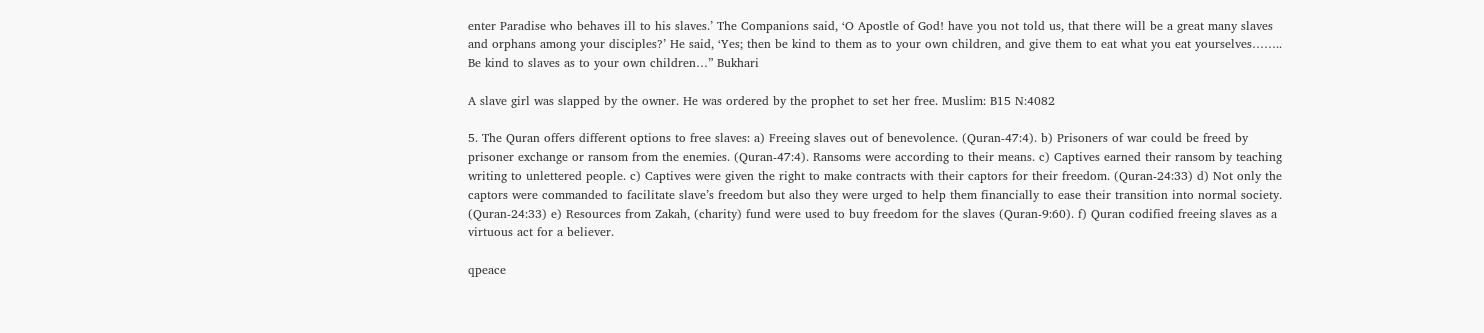enter Paradise who behaves ill to his slaves.’ The Companions said, ‘O Apostle of God! have you not told us, that there will be a great many slaves and orphans among your disciples?’ He said, ‘Yes; then be kind to them as to your own children, and give them to eat what you eat yourselves…….. Be kind to slaves as to your own children…” Bukhari

A slave girl was slapped by the owner. He was ordered by the prophet to set her free. Muslim: B15 N:4082

5. The Quran offers different options to free slaves: a) Freeing slaves out of benevolence. (Quran-47:4). b) Prisoners of war could be freed by prisoner exchange or ransom from the enemies. (Quran-47:4). Ransoms were according to their means. c) Captives earned their ransom by teaching writing to unlettered people. c) Captives were given the right to make contracts with their captors for their freedom. (Quran-24:33) d) Not only the captors were commanded to facilitate slave’s freedom but also they were urged to help them financially to ease their transition into normal society. (Quran-24:33) e) Resources from Zakah, (charity) fund were used to buy freedom for the slaves (Quran-9:60). f) Quran codified freeing slaves as a virtuous act for a believer.

qpeace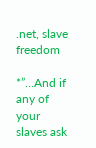.net, slave freedom

*”…And if any of your slaves ask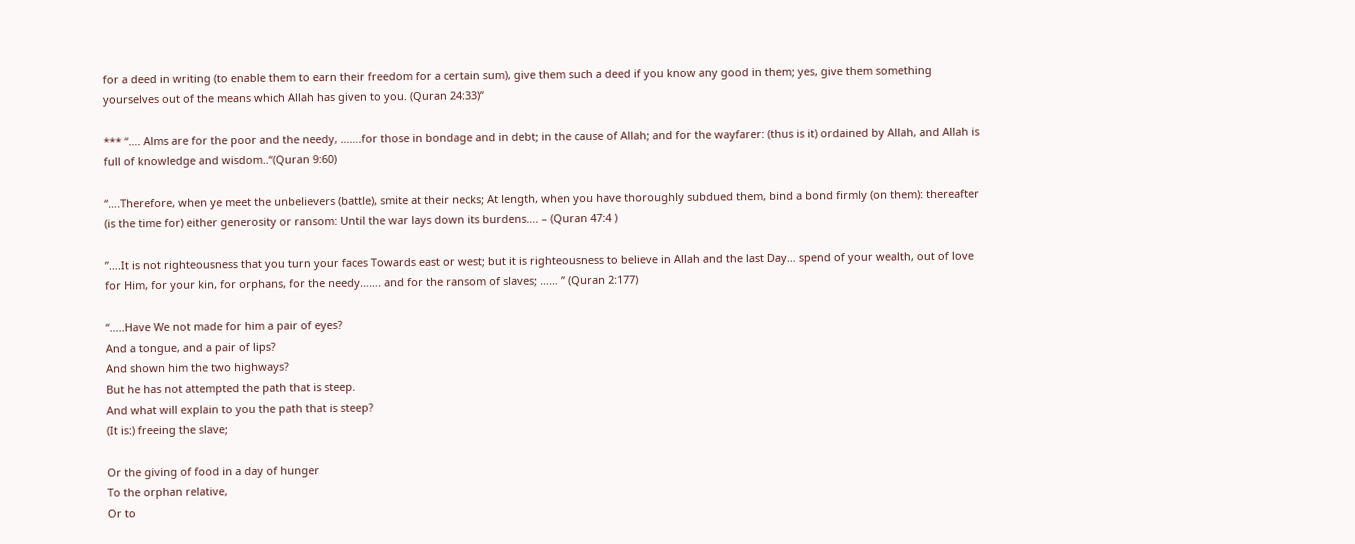for a deed in writing (to enable them to earn their freedom for a certain sum), give them such a deed if you know any good in them; yes, give them something yourselves out of the means which Allah has given to you. (Quran 24:33)”

*** “…. Alms are for the poor and the needy, …….for those in bondage and in debt; in the cause of Allah; and for the wayfarer: (thus is it) ordained by Allah, and Allah is full of knowledge and wisdom..“(Quran 9:60)

“….Therefore, when ye meet the unbelievers (battle), smite at their necks; At length, when you have thoroughly subdued them, bind a bond firmly (on them): thereafter (is the time for) either generosity or ransom: Until the war lays down its burdens…. – (Quran 47:4 )

”….It is not righteousness that you turn your faces Towards east or west; but it is righteousness to believe in Allah and the last Day… spend of your wealth, out of love for Him, for your kin, for orphans, for the needy……. and for the ransom of slaves; …… ” (Quran 2:177)

“…..Have We not made for him a pair of eyes?
And a tongue, and a pair of lips?
And shown him the two highways?
But he has not attempted the path that is steep.
And what will explain to you the path that is steep?
(It is:) freeing the slave;

Or the giving of food in a day of hunger
To the orphan relative,
Or to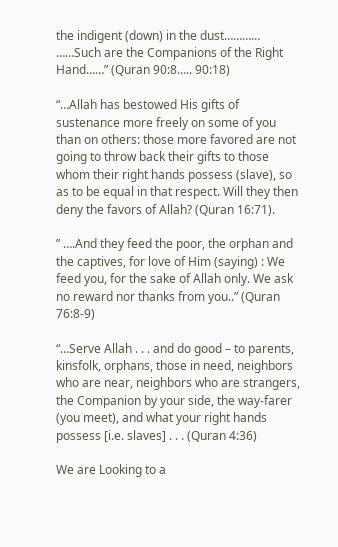the indigent (down) in the dust…………
……Such are the Companions of the Right Hand……” (Quran 90:8….. 90:18)

“…Allah has bestowed His gifts of sustenance more freely on some of you than on others: those more favored are not going to throw back their gifts to those whom their right hands possess (slave), so as to be equal in that respect. Will they then deny the favors of Allah? (Quran 16:71).

” ….And they feed the poor, the orphan and the captives, for love of Him (saying) : We feed you, for the sake of Allah only. We ask no reward nor thanks from you..” (Quran 76:8-9)

“…Serve Allah . . . and do good – to parents, kinsfolk, orphans, those in need, neighbors who are near, neighbors who are strangers, the Companion by your side, the way-farer (you meet), and what your right hands possess [i.e. slaves] . . . (Quran 4:36)

We are Looking to a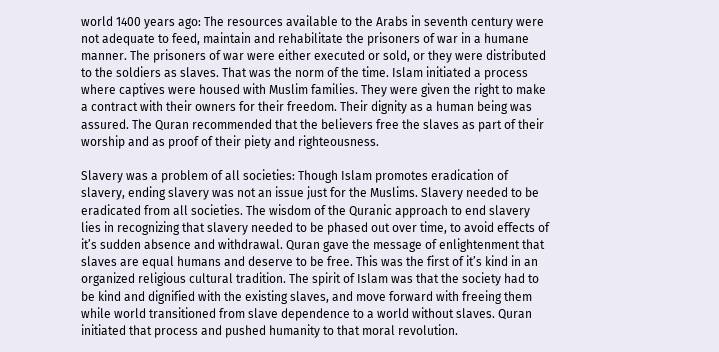world 1400 years ago: The resources available to the Arabs in seventh century were not adequate to feed, maintain and rehabilitate the prisoners of war in a humane manner. The prisoners of war were either executed or sold, or they were distributed to the soldiers as slaves. That was the norm of the time. Islam initiated a process where captives were housed with Muslim families. They were given the right to make a contract with their owners for their freedom. Their dignity as a human being was assured. The Quran recommended that the believers free the slaves as part of their worship and as proof of their piety and righteousness.

Slavery was a problem of all societies: Though Islam promotes eradication of slavery, ending slavery was not an issue just for the Muslims. Slavery needed to be eradicated from all societies. The wisdom of the Quranic approach to end slavery lies in recognizing that slavery needed to be phased out over time, to avoid effects of it’s sudden absence and withdrawal. Quran gave the message of enlightenment that slaves are equal humans and deserve to be free. This was the first of it’s kind in an organized religious cultural tradition. The spirit of Islam was that the society had to be kind and dignified with the existing slaves, and move forward with freeing them while world transitioned from slave dependence to a world without slaves. Quran initiated that process and pushed humanity to that moral revolution.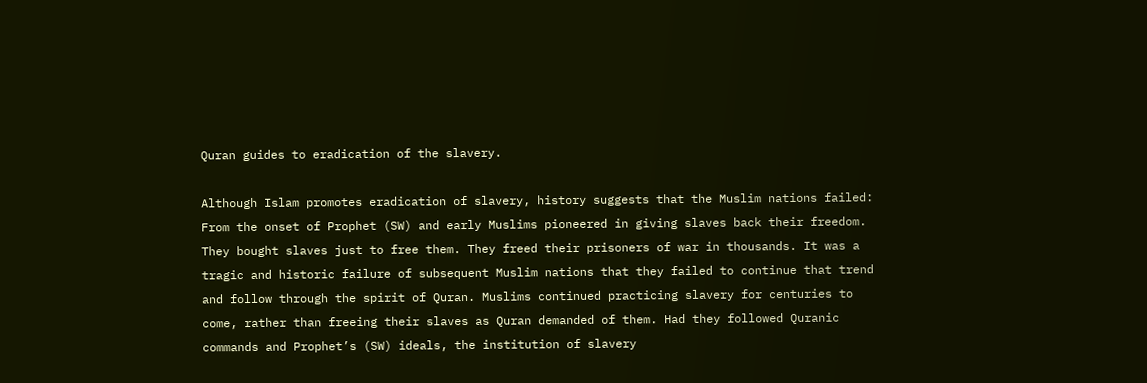Quran guides to eradication of the slavery.

Although Islam promotes eradication of slavery, history suggests that the Muslim nations failed: From the onset of Prophet (SW) and early Muslims pioneered in giving slaves back their freedom. They bought slaves just to free them. They freed their prisoners of war in thousands. It was a tragic and historic failure of subsequent Muslim nations that they failed to continue that trend and follow through the spirit of Quran. Muslims continued practicing slavery for centuries to come, rather than freeing their slaves as Quran demanded of them. Had they followed Quranic commands and Prophet’s (SW) ideals, the institution of slavery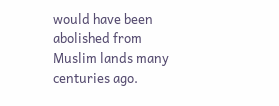would have been abolished from Muslim lands many centuries ago.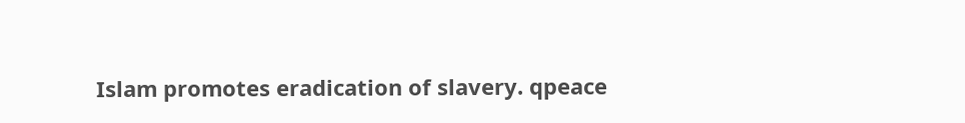Islam promotes eradication of slavery. qpeace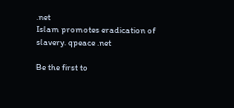.net
Islam promotes eradication of slavery. qpeace .net

Be the first to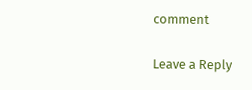comment

Leave a Reply